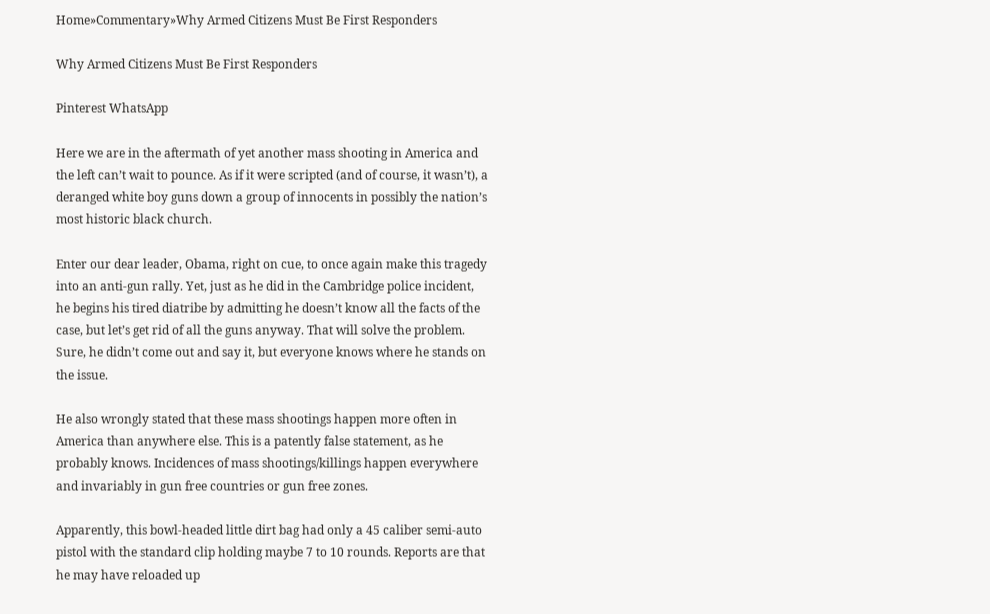Home»Commentary»Why Armed Citizens Must Be First Responders

Why Armed Citizens Must Be First Responders

Pinterest WhatsApp

Here we are in the aftermath of yet another mass shooting in America and the left can’t wait to pounce. As if it were scripted (and of course, it wasn’t), a deranged white boy guns down a group of innocents in possibly the nation’s most historic black church.

Enter our dear leader, Obama, right on cue, to once again make this tragedy into an anti-gun rally. Yet, just as he did in the Cambridge police incident, he begins his tired diatribe by admitting he doesn’t know all the facts of the case, but let’s get rid of all the guns anyway. That will solve the problem. Sure, he didn’t come out and say it, but everyone knows where he stands on the issue.

He also wrongly stated that these mass shootings happen more often in America than anywhere else. This is a patently false statement, as he probably knows. Incidences of mass shootings/killings happen everywhere and invariably in gun free countries or gun free zones.

Apparently, this bowl-headed little dirt bag had only a 45 caliber semi-auto pistol with the standard clip holding maybe 7 to 10 rounds. Reports are that he may have reloaded up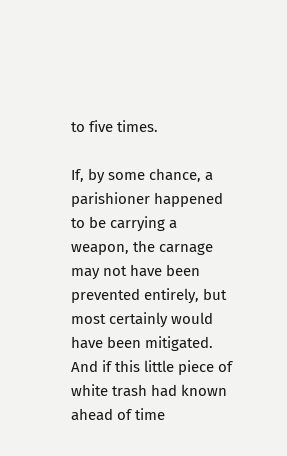to five times.

If, by some chance, a parishioner happened to be carrying a weapon, the carnage may not have been prevented entirely, but most certainly would have been mitigated. And if this little piece of white trash had known ahead of time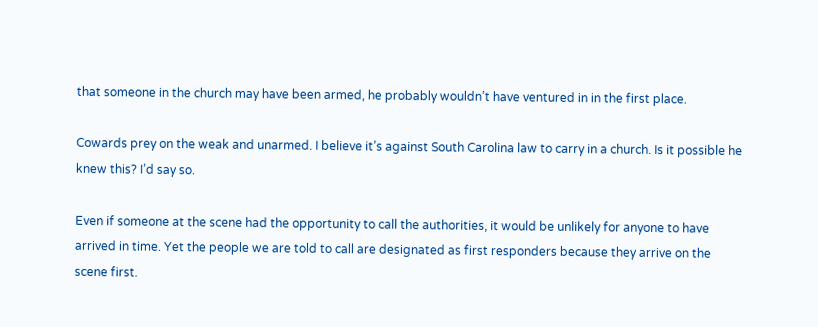that someone in the church may have been armed, he probably wouldn’t have ventured in in the first place.

Cowards prey on the weak and unarmed. I believe it’s against South Carolina law to carry in a church. Is it possible he knew this? I’d say so.

Even if someone at the scene had the opportunity to call the authorities, it would be unlikely for anyone to have arrived in time. Yet the people we are told to call are designated as first responders because they arrive on the scene first.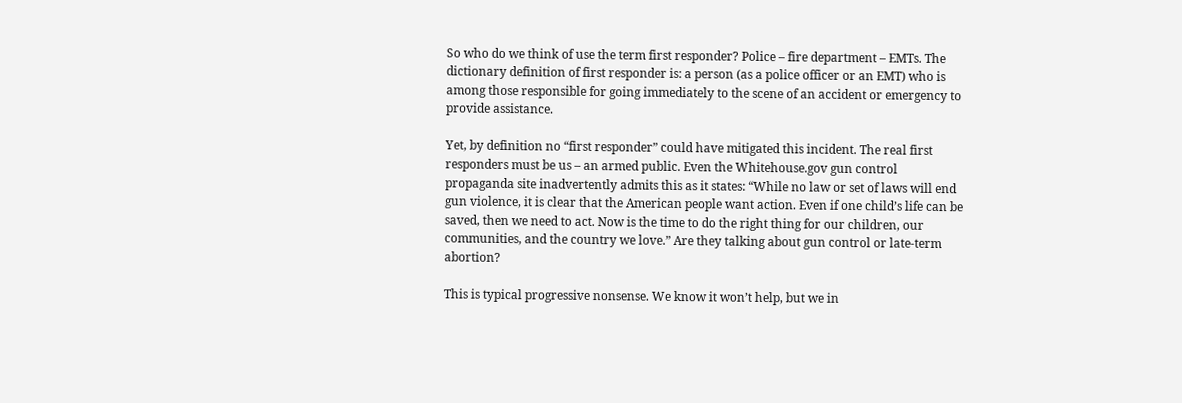So who do we think of use the term first responder? Police – fire department – EMTs. The dictionary definition of first responder is: a person (as a police officer or an EMT) who is among those responsible for going immediately to the scene of an accident or emergency to provide assistance.

Yet, by definition no “first responder” could have mitigated this incident. The real first responders must be us – an armed public. Even the Whitehouse.gov gun control propaganda site inadvertently admits this as it states: “While no law or set of laws will end gun violence, it is clear that the American people want action. Even if one child’s life can be saved, then we need to act. Now is the time to do the right thing for our children, our communities, and the country we love.” Are they talking about gun control or late-term abortion?

This is typical progressive nonsense. We know it won’t help, but we in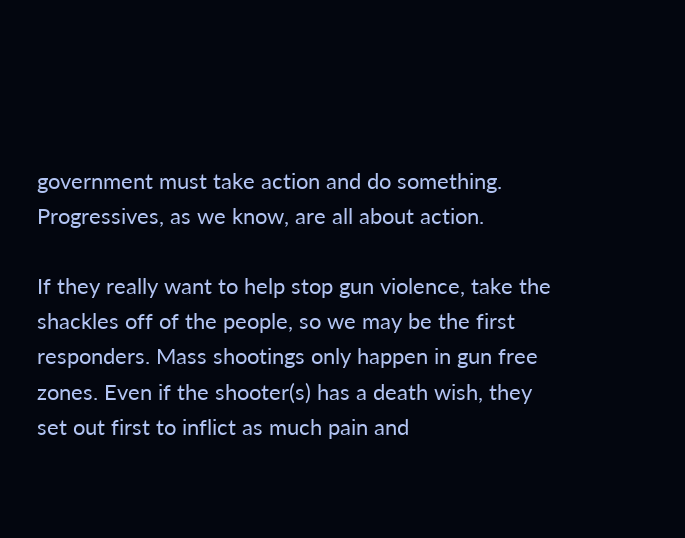government must take action and do something. Progressives, as we know, are all about action.

If they really want to help stop gun violence, take the shackles off of the people, so we may be the first responders. Mass shootings only happen in gun free zones. Even if the shooter(s) has a death wish, they set out first to inflict as much pain and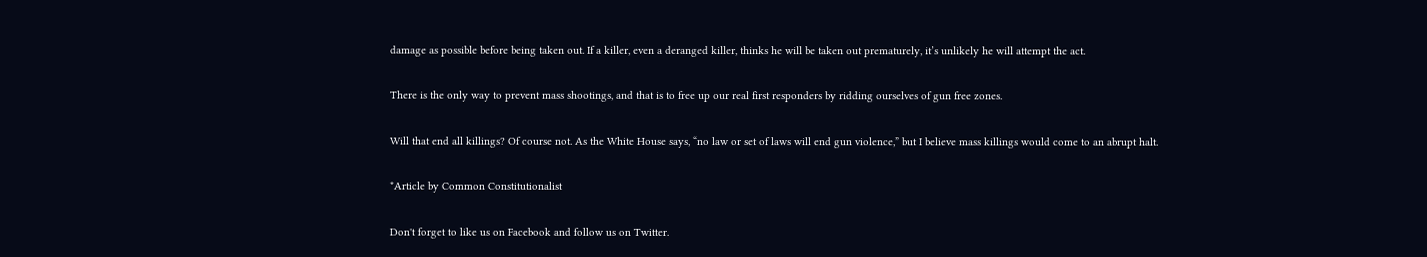damage as possible before being taken out. If a killer, even a deranged killer, thinks he will be taken out prematurely, it’s unlikely he will attempt the act.

There is the only way to prevent mass shootings, and that is to free up our real first responders by ridding ourselves of gun free zones.

Will that end all killings? Of course not. As the White House says, “no law or set of laws will end gun violence,” but I believe mass killings would come to an abrupt halt.

*Article by Common Constitutionalist

Don't forget to like us on Facebook and follow us on Twitter.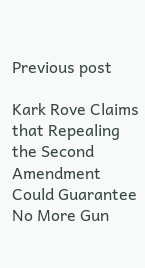Previous post

Kark Rove Claims that Repealing the Second Amendment Could Guarantee No More Gun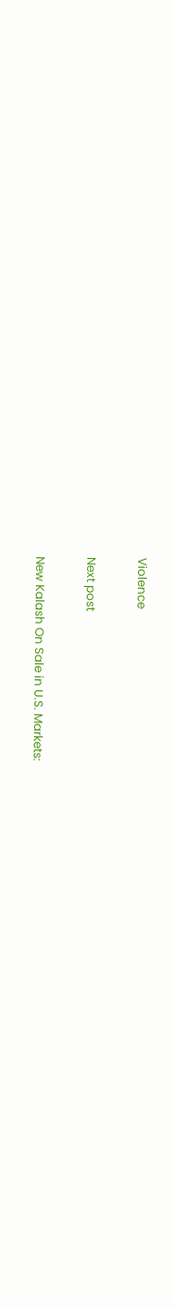Violence

Next post

New Kalash On Sale in U.S. Markets: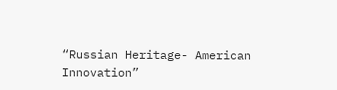“Russian Heritage- American Innovation”